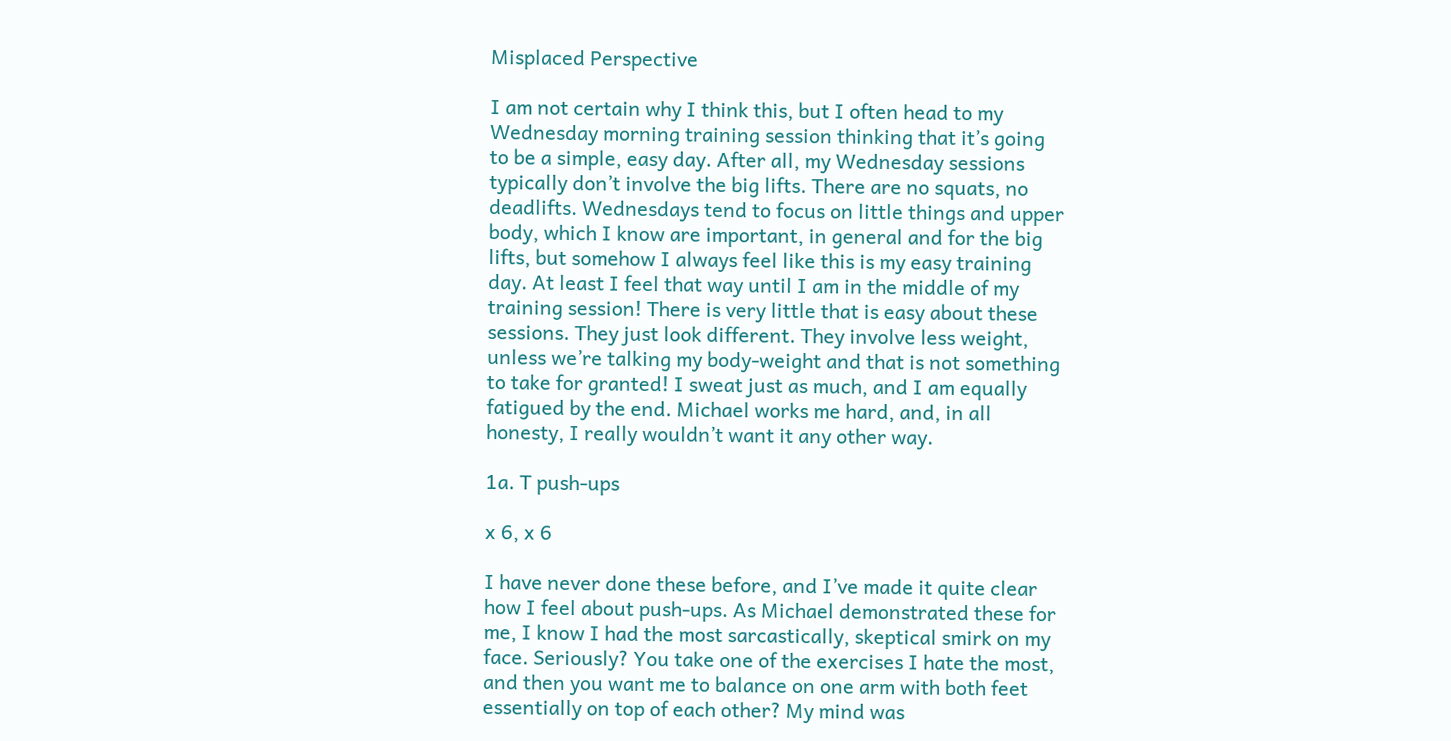Misplaced Perspective

I am not certain why I think this, but I often head to my Wednesday morning training session thinking that it’s going to be a simple, easy day. After all, my Wednesday sessions typically don’t involve the big lifts. There are no squats, no deadlifts. Wednesdays tend to focus on little things and upper body, which I know are important, in general and for the big lifts, but somehow I always feel like this is my easy training day. At least I feel that way until I am in the middle of my training session! There is very little that is easy about these sessions. They just look different. They involve less weight, unless we’re talking my body-weight and that is not something to take for granted! I sweat just as much, and I am equally fatigued by the end. Michael works me hard, and, in all honesty, I really wouldn’t want it any other way.

1a. T push-ups

x 6, x 6

I have never done these before, and I’ve made it quite clear how I feel about push-ups. As Michael demonstrated these for me, I know I had the most sarcastically, skeptical smirk on my face. Seriously? You take one of the exercises I hate the most, and then you want me to balance on one arm with both feet essentially on top of each other? My mind was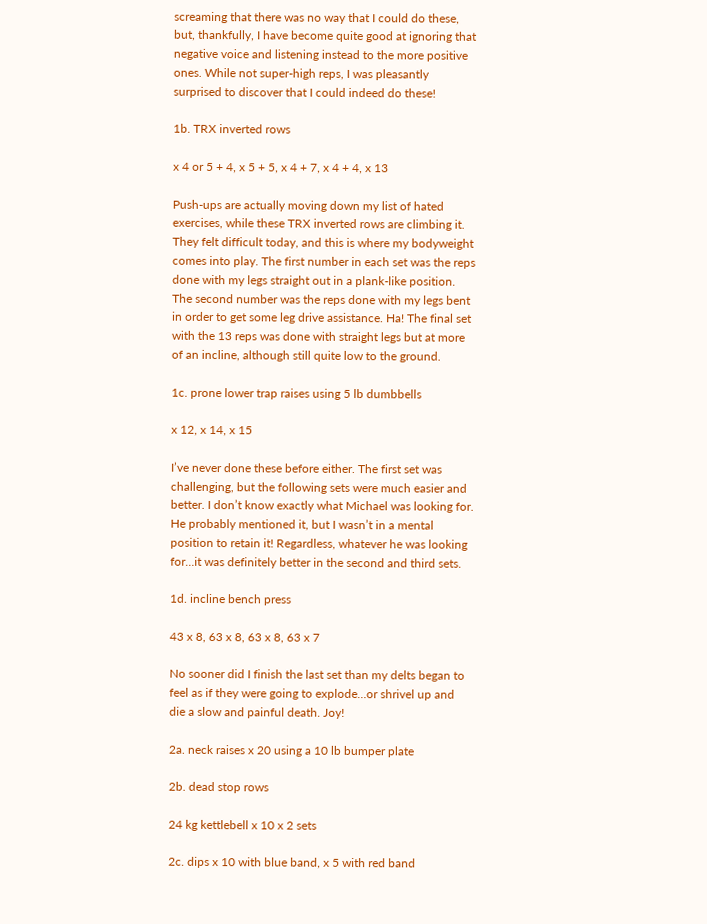screaming that there was no way that I could do these, but, thankfully, I have become quite good at ignoring that negative voice and listening instead to the more positive ones. While not super-high reps, I was pleasantly surprised to discover that I could indeed do these!

1b. TRX inverted rows

x 4 or 5 + 4, x 5 + 5, x 4 + 7, x 4 + 4, x 13

Push-ups are actually moving down my list of hated exercises, while these TRX inverted rows are climbing it. They felt difficult today, and this is where my bodyweight comes into play. The first number in each set was the reps done with my legs straight out in a plank-like position. The second number was the reps done with my legs bent in order to get some leg drive assistance. Ha! The final set with the 13 reps was done with straight legs but at more of an incline, although still quite low to the ground.

1c. prone lower trap raises using 5 lb dumbbells

x 12, x 14, x 15

I’ve never done these before either. The first set was challenging, but the following sets were much easier and better. I don’t know exactly what Michael was looking for. He probably mentioned it, but I wasn’t in a mental position to retain it! Regardless, whatever he was looking for…it was definitely better in the second and third sets.

1d. incline bench press

43 x 8, 63 x 8, 63 x 8, 63 x 7

No sooner did I finish the last set than my delts began to feel as if they were going to explode…or shrivel up and die a slow and painful death. Joy!

2a. neck raises x 20 using a 10 lb bumper plate

2b. dead stop rows

24 kg kettlebell x 10 x 2 sets

2c. dips x 10 with blue band, x 5 with red band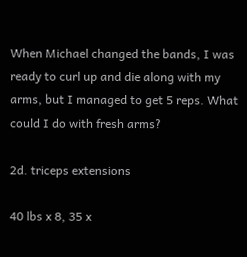When Michael changed the bands, I was ready to curl up and die along with my arms, but I managed to get 5 reps. What could I do with fresh arms?

2d. triceps extensions

40 lbs x 8, 35 x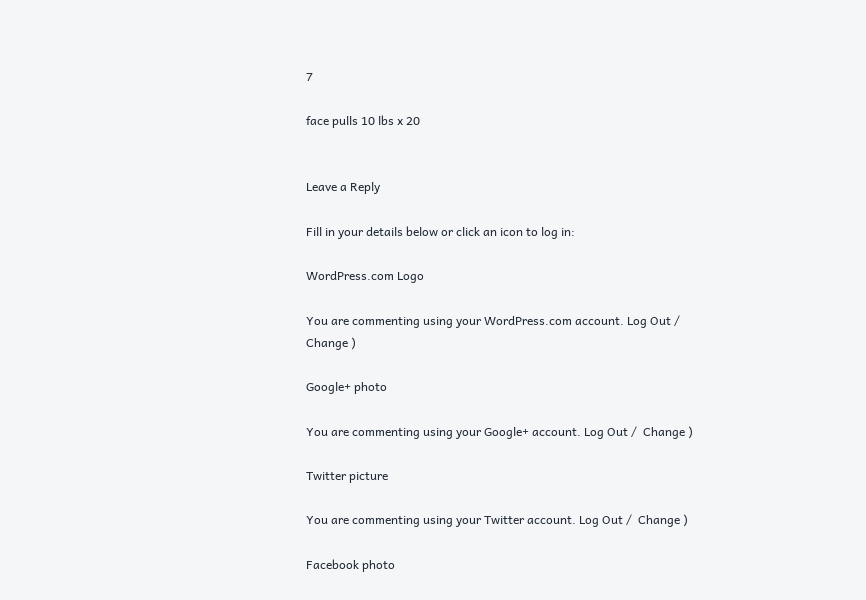7

face pulls 10 lbs x 20


Leave a Reply

Fill in your details below or click an icon to log in:

WordPress.com Logo

You are commenting using your WordPress.com account. Log Out /  Change )

Google+ photo

You are commenting using your Google+ account. Log Out /  Change )

Twitter picture

You are commenting using your Twitter account. Log Out /  Change )

Facebook photo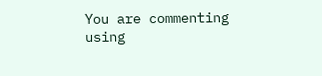You are commenting using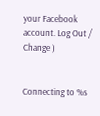your Facebook account. Log Out /  Change )


Connecting to %s